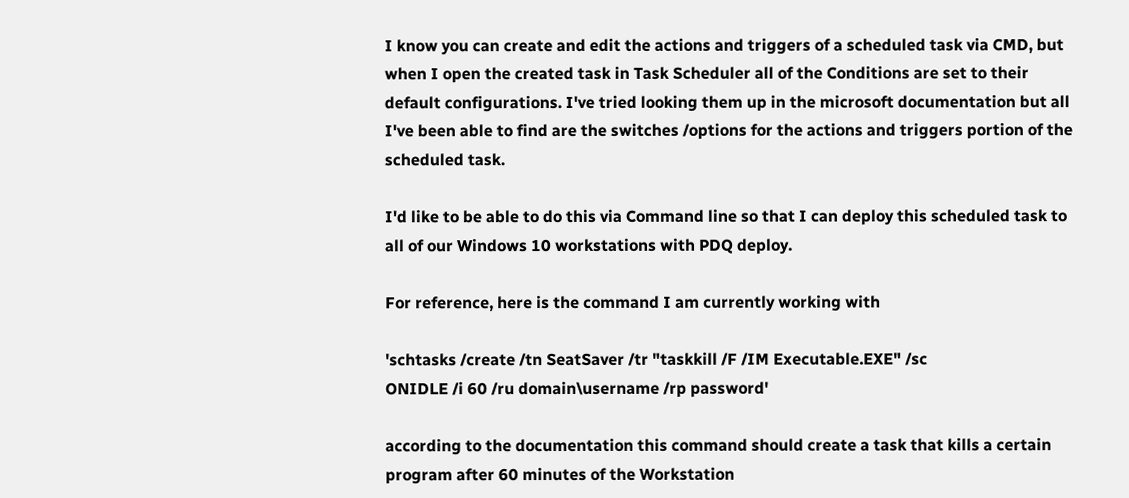I know you can create and edit the actions and triggers of a scheduled task via CMD, but when I open the created task in Task Scheduler all of the Conditions are set to their default configurations. I've tried looking them up in the microsoft documentation but all I've been able to find are the switches /options for the actions and triggers portion of the scheduled task.

I'd like to be able to do this via Command line so that I can deploy this scheduled task to all of our Windows 10 workstations with PDQ deploy.

For reference, here is the command I am currently working with

'schtasks /create /tn SeatSaver /tr "taskkill /F /IM Executable.EXE" /sc
ONIDLE /i 60 /ru domain\username /rp password'

according to the documentation this command should create a task that kills a certain program after 60 minutes of the Workstation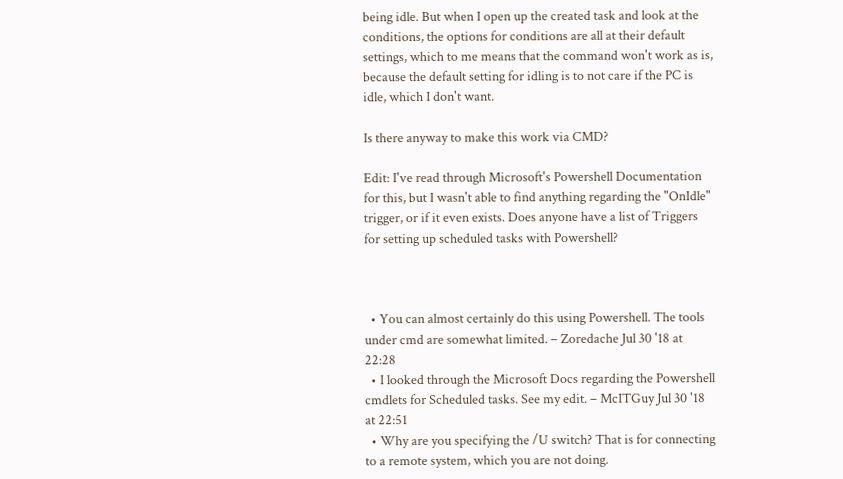being idle. But when I open up the created task and look at the conditions, the options for conditions are all at their default settings, which to me means that the command won't work as is, because the default setting for idling is to not care if the PC is idle, which I don't want.

Is there anyway to make this work via CMD?

Edit: I've read through Microsoft's Powershell Documentation for this, but I wasn't able to find anything regarding the "OnIdle" trigger, or if it even exists. Does anyone have a list of Triggers for setting up scheduled tasks with Powershell?



  • You can almost certainly do this using Powershell. The tools under cmd are somewhat limited. – Zoredache Jul 30 '18 at 22:28
  • I looked through the Microsoft Docs regarding the Powershell cmdlets for Scheduled tasks. See my edit. – McITGuy Jul 30 '18 at 22:51
  • Why are you specifying the /U switch? That is for connecting to a remote system, which you are not doing.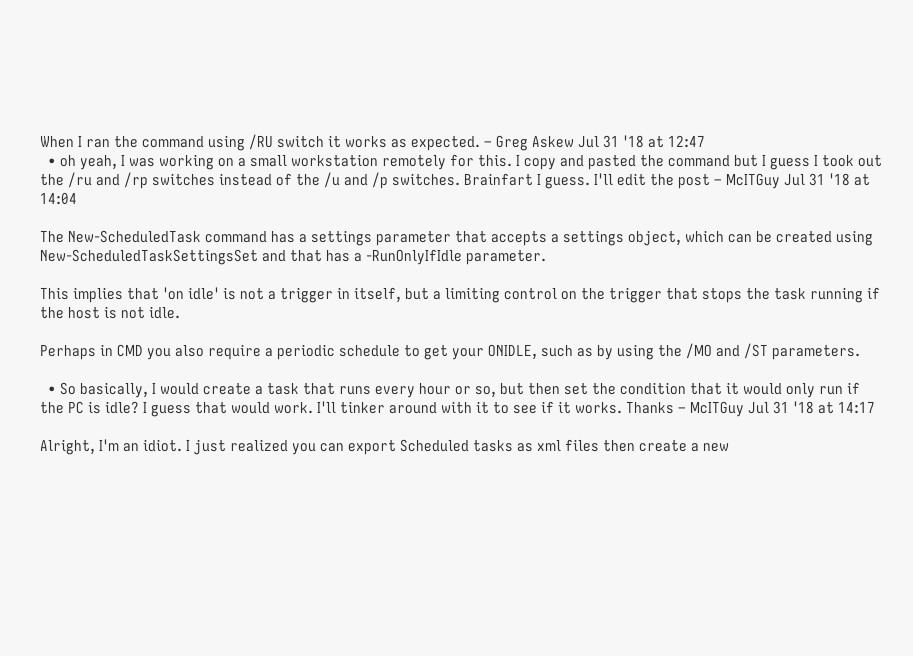When I ran the command using /RU switch it works as expected. – Greg Askew Jul 31 '18 at 12:47
  • oh yeah, I was working on a small workstation remotely for this. I copy and pasted the command but I guess I took out the /ru and /rp switches instead of the /u and /p switches. Brainfart I guess. I'll edit the post – McITGuy Jul 31 '18 at 14:04

The New-ScheduledTask command has a settings parameter that accepts a settings object, which can be created using New-ScheduledTaskSettingsSet and that has a -RunOnlyIfIdle parameter.

This implies that 'on idle' is not a trigger in itself, but a limiting control on the trigger that stops the task running if the host is not idle.

Perhaps in CMD you also require a periodic schedule to get your ONIDLE, such as by using the /MO and /ST parameters.

  • So basically, I would create a task that runs every hour or so, but then set the condition that it would only run if the PC is idle? I guess that would work. I'll tinker around with it to see if it works. Thanks – McITGuy Jul 31 '18 at 14:17

Alright, I'm an idiot. I just realized you can export Scheduled tasks as xml files then create a new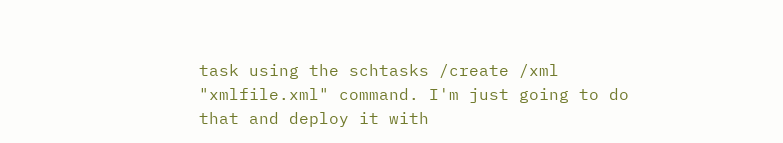task using the schtasks /create /xml "xmlfile.xml" command. I'm just going to do that and deploy it with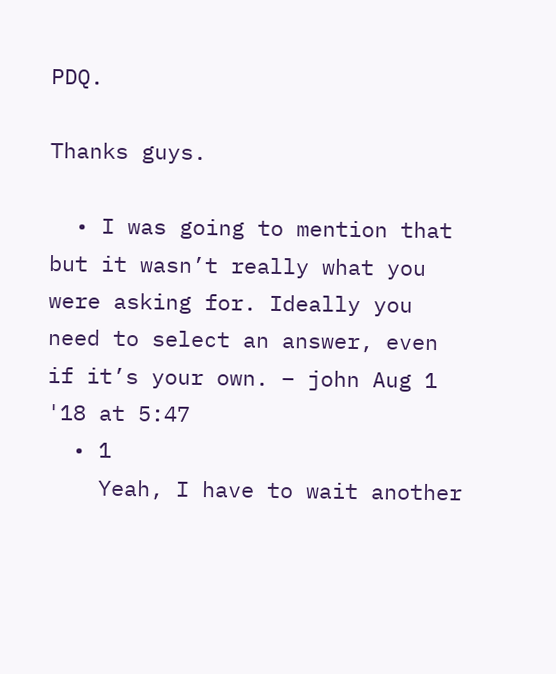PDQ.

Thanks guys.

  • I was going to mention that but it wasn’t really what you were asking for. Ideally you need to select an answer, even if it’s your own. – john Aug 1 '18 at 5:47
  • 1
    Yeah, I have to wait another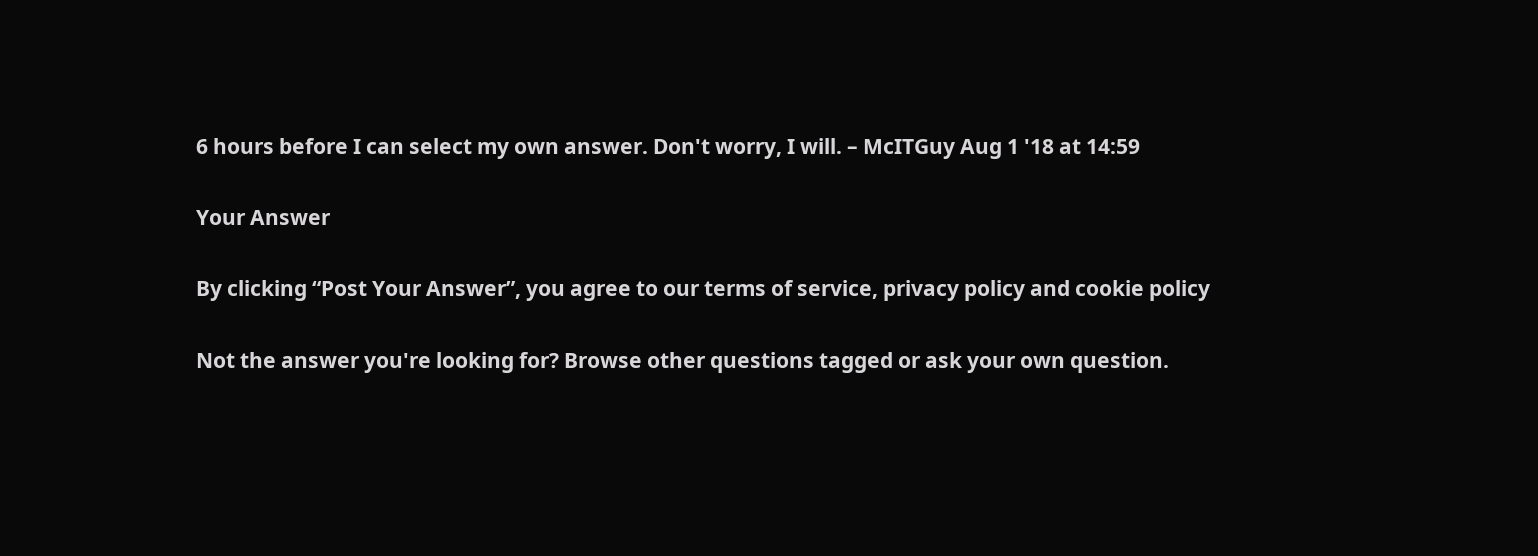6 hours before I can select my own answer. Don't worry, I will. – McITGuy Aug 1 '18 at 14:59

Your Answer

By clicking “Post Your Answer”, you agree to our terms of service, privacy policy and cookie policy

Not the answer you're looking for? Browse other questions tagged or ask your own question.